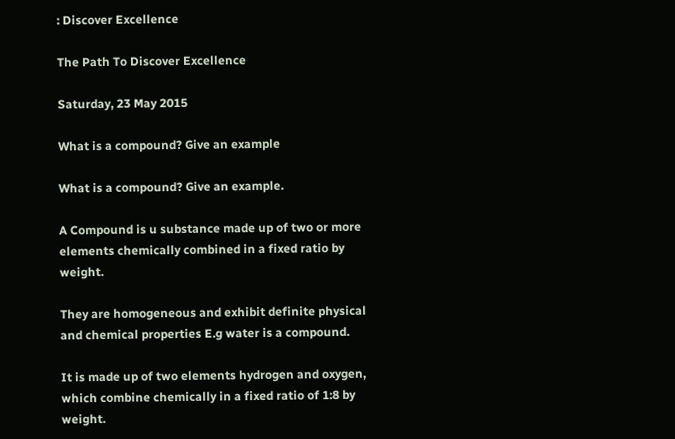: Discover Excellence

The Path To Discover Excellence

Saturday, 23 May 2015

What is a compound? Give an example

What is a compound? Give an example.

A Compound is u substance made up of two or more elements chemically combined in a fixed ratio by weight.

They are homogeneous and exhibit definite physical and chemical properties E.g water is a compound.

It is made up of two elements hydrogen and oxygen, which combine chemically in a fixed ratio of 1:8 by weight.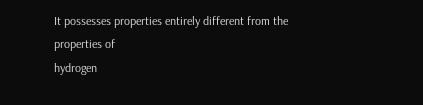It possesses properties entirely different from the properties of
hydrogen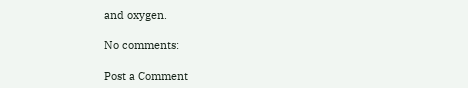and oxygen.

No comments:

Post a Comment